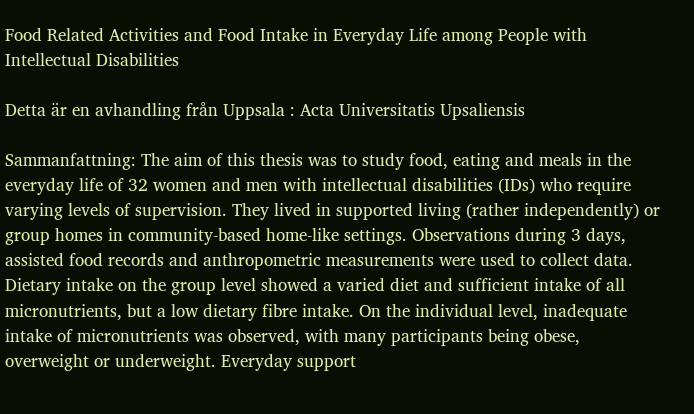Food Related Activities and Food Intake in Everyday Life among People with Intellectual Disabilities

Detta är en avhandling från Uppsala : Acta Universitatis Upsaliensis

Sammanfattning: The aim of this thesis was to study food, eating and meals in the everyday life of 32 women and men with intellectual disabilities (IDs) who require varying levels of supervision. They lived in supported living (rather independently) or group homes in community-based home-like settings. Observations during 3 days, assisted food records and anthropometric measurements were used to collect data. Dietary intake on the group level showed a varied diet and sufficient intake of all micronutrients, but a low dietary fibre intake. On the individual level, inadequate intake of micronutrients was observed, with many participants being obese, overweight or underweight. Everyday support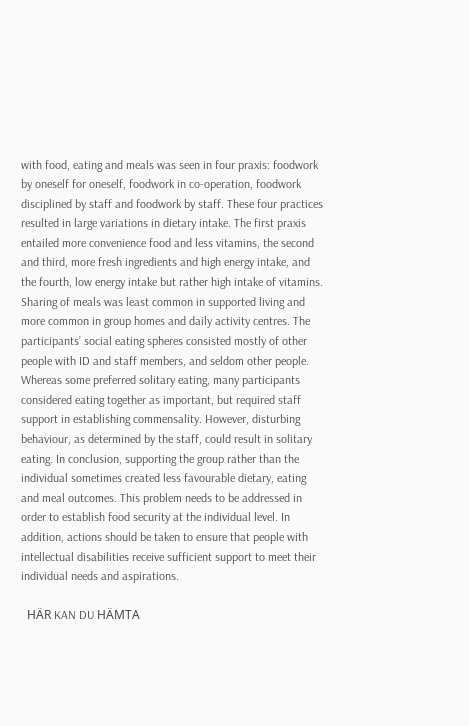with food, eating and meals was seen in four praxis: foodwork by oneself for oneself, foodwork in co-operation, foodwork disciplined by staff and foodwork by staff. These four practices resulted in large variations in dietary intake. The first praxis entailed more convenience food and less vitamins, the second and third, more fresh ingredients and high energy intake, and the fourth, low energy intake but rather high intake of vitamins. Sharing of meals was least common in supported living and more common in group homes and daily activity centres. The participants’ social eating spheres consisted mostly of other people with ID and staff members, and seldom other people. Whereas some preferred solitary eating, many participants considered eating together as important, but required staff support in establishing commensality. However, disturbing behaviour, as determined by the staff, could result in solitary eating. In conclusion, supporting the group rather than the individual sometimes created less favourable dietary, eating and meal outcomes. This problem needs to be addressed in order to establish food security at the individual level. In addition, actions should be taken to ensure that people with intellectual disabilities receive sufficient support to meet their individual needs and aspirations.

  HÄR KAN DU HÄMTA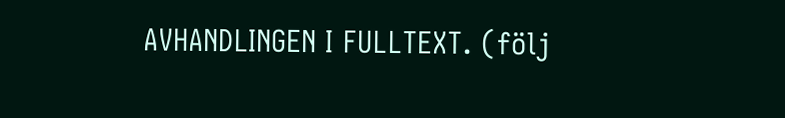AVHANDLINGEN I FULLTEXT. (följ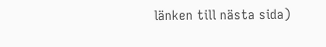länken till nästa sida)